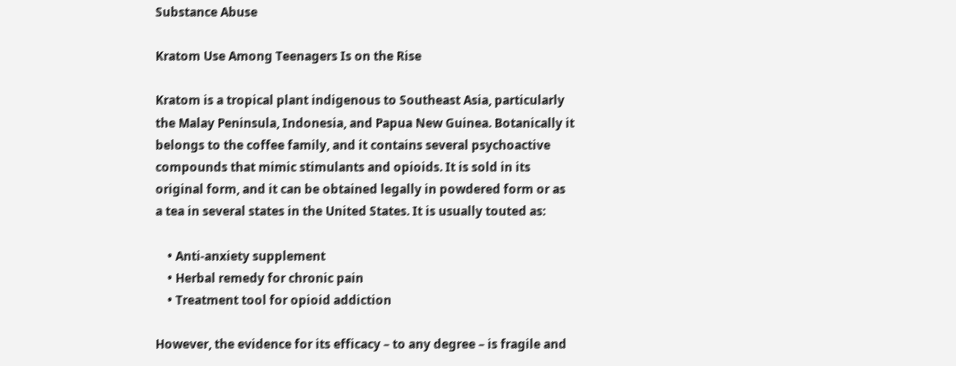Substance Abuse

Kratom Use Among Teenagers Is on the Rise

Kratom is a tropical plant indigenous to Southeast Asia, particularly the Malay Peninsula, Indonesia, and Papua New Guinea. Botanically it belongs to the coffee family, and it contains several psychoactive compounds that mimic stimulants and opioids. It is sold in its original form, and it can be obtained legally in powdered form or as a tea in several states in the United States. It is usually touted as:

    • Anti-anxiety supplement
    • Herbal remedy for chronic pain
    • Treatment tool for opioid addiction

However, the evidence for its efficacy – to any degree – is fragile and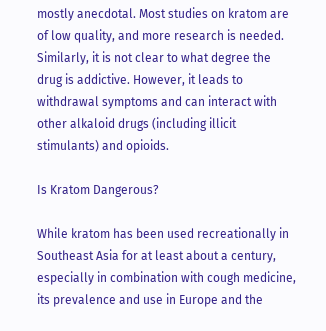mostly anecdotal. Most studies on kratom are of low quality, and more research is needed. Similarly, it is not clear to what degree the drug is addictive. However, it leads to withdrawal symptoms and can interact with other alkaloid drugs (including illicit stimulants) and opioids.

Is Kratom Dangerous?

While kratom has been used recreationally in Southeast Asia for at least about a century, especially in combination with cough medicine, its prevalence and use in Europe and the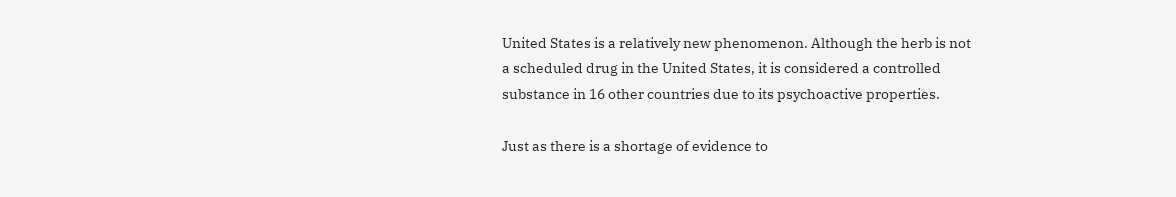United States is a relatively new phenomenon. Although the herb is not a scheduled drug in the United States, it is considered a controlled substance in 16 other countries due to its psychoactive properties.

Just as there is a shortage of evidence to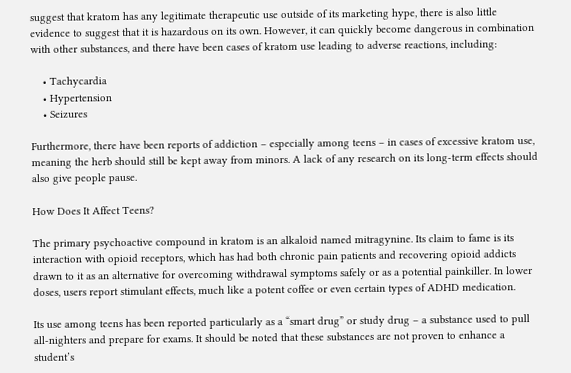suggest that kratom has any legitimate therapeutic use outside of its marketing hype, there is also little evidence to suggest that it is hazardous on its own. However, it can quickly become dangerous in combination with other substances, and there have been cases of kratom use leading to adverse reactions, including:

    • Tachycardia
    • Hypertension
    • Seizures

Furthermore, there have been reports of addiction – especially among teens – in cases of excessive kratom use, meaning the herb should still be kept away from minors. A lack of any research on its long-term effects should also give people pause.

How Does It Affect Teens?

The primary psychoactive compound in kratom is an alkaloid named mitragynine. Its claim to fame is its interaction with opioid receptors, which has had both chronic pain patients and recovering opioid addicts drawn to it as an alternative for overcoming withdrawal symptoms safely or as a potential painkiller. In lower doses, users report stimulant effects, much like a potent coffee or even certain types of ADHD medication.

Its use among teens has been reported particularly as a “smart drug” or study drug – a substance used to pull all-nighters and prepare for exams. It should be noted that these substances are not proven to enhance a student’s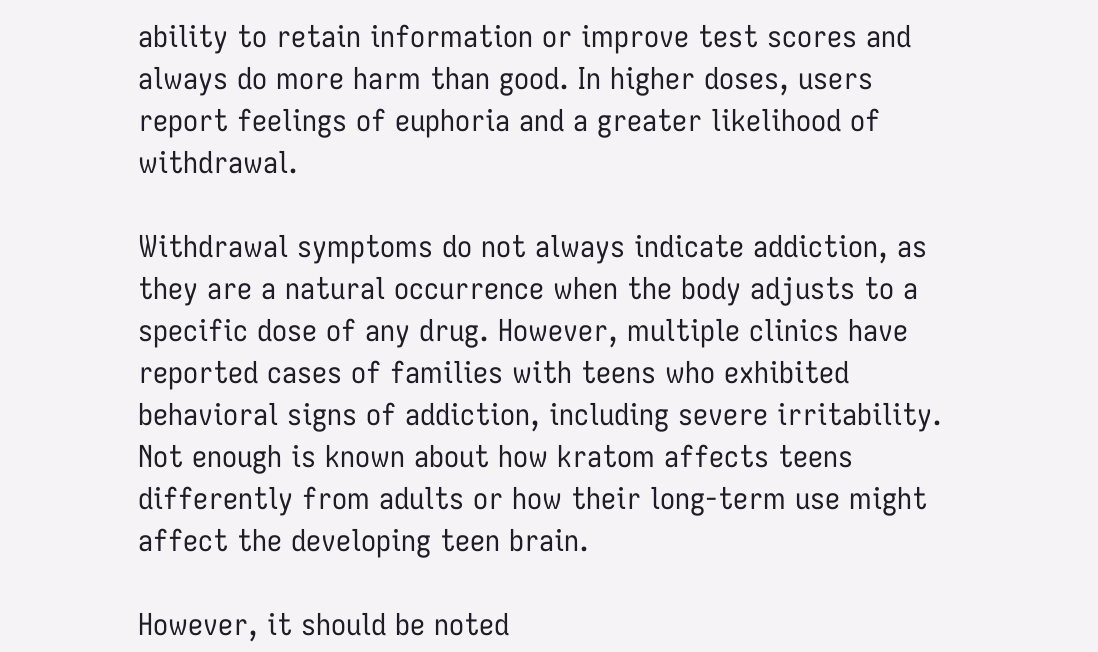ability to retain information or improve test scores and always do more harm than good. In higher doses, users report feelings of euphoria and a greater likelihood of withdrawal.

Withdrawal symptoms do not always indicate addiction, as they are a natural occurrence when the body adjusts to a specific dose of any drug. However, multiple clinics have reported cases of families with teens who exhibited behavioral signs of addiction, including severe irritability. Not enough is known about how kratom affects teens differently from adults or how their long-term use might affect the developing teen brain.

However, it should be noted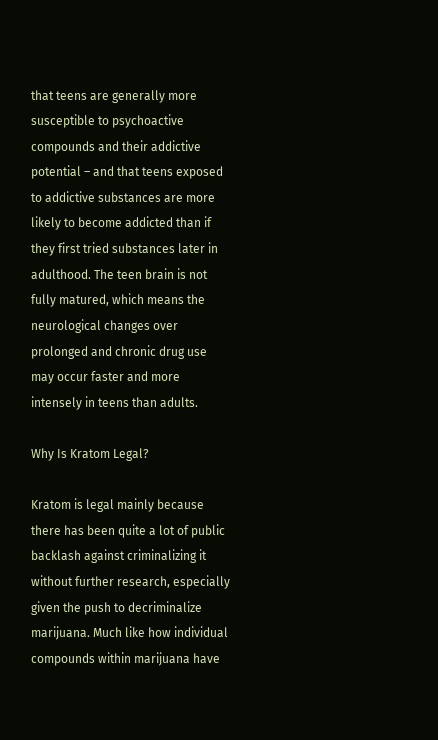that teens are generally more susceptible to psychoactive compounds and their addictive potential – and that teens exposed to addictive substances are more likely to become addicted than if they first tried substances later in adulthood. The teen brain is not fully matured, which means the neurological changes over prolonged and chronic drug use may occur faster and more intensely in teens than adults.

Why Is Kratom Legal?

Kratom is legal mainly because there has been quite a lot of public backlash against criminalizing it without further research, especially given the push to decriminalize marijuana. Much like how individual compounds within marijuana have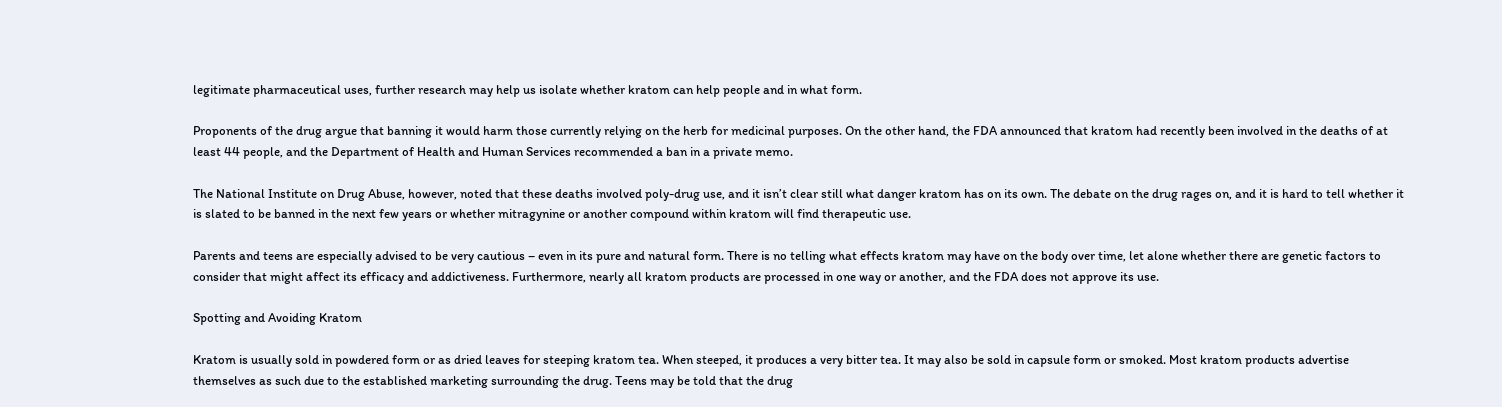legitimate pharmaceutical uses, further research may help us isolate whether kratom can help people and in what form.

Proponents of the drug argue that banning it would harm those currently relying on the herb for medicinal purposes. On the other hand, the FDA announced that kratom had recently been involved in the deaths of at least 44 people, and the Department of Health and Human Services recommended a ban in a private memo.

The National Institute on Drug Abuse, however, noted that these deaths involved poly-drug use, and it isn’t clear still what danger kratom has on its own. The debate on the drug rages on, and it is hard to tell whether it is slated to be banned in the next few years or whether mitragynine or another compound within kratom will find therapeutic use.

Parents and teens are especially advised to be very cautious – even in its pure and natural form. There is no telling what effects kratom may have on the body over time, let alone whether there are genetic factors to consider that might affect its efficacy and addictiveness. Furthermore, nearly all kratom products are processed in one way or another, and the FDA does not approve its use.

Spotting and Avoiding Kratom

Kratom is usually sold in powdered form or as dried leaves for steeping kratom tea. When steeped, it produces a very bitter tea. It may also be sold in capsule form or smoked. Most kratom products advertise themselves as such due to the established marketing surrounding the drug. Teens may be told that the drug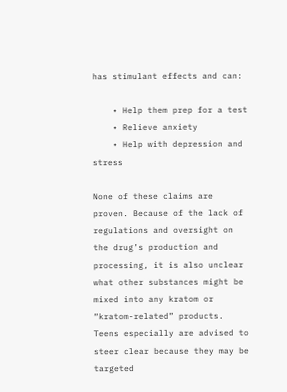has stimulant effects and can:

    • Help them prep for a test
    • Relieve anxiety
    • Help with depression and stress

None of these claims are proven. Because of the lack of regulations and oversight on the drug’s production and processing, it is also unclear what other substances might be mixed into any kratom or “kratom-related” products. Teens especially are advised to steer clear because they may be targeted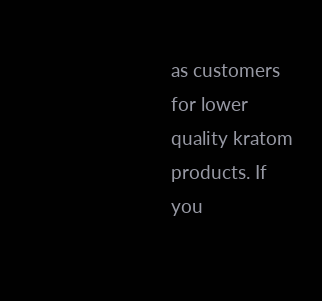as customers for lower quality kratom products. If you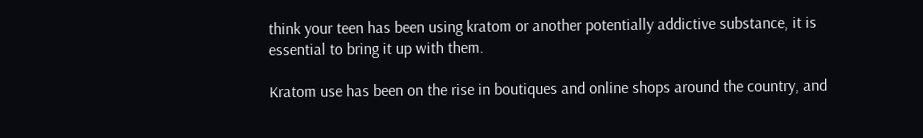think your teen has been using kratom or another potentially addictive substance, it is essential to bring it up with them.

Kratom use has been on the rise in boutiques and online shops around the country, and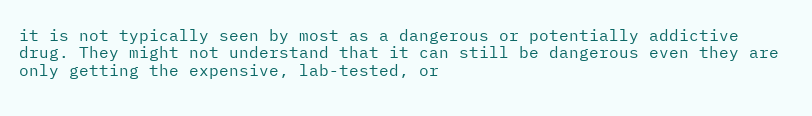it is not typically seen by most as a dangerous or potentially addictive drug. They might not understand that it can still be dangerous even they are only getting the expensive, lab-tested, or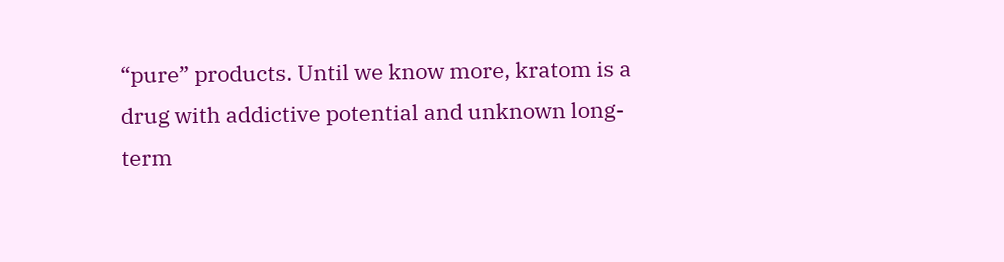“pure” products. Until we know more, kratom is a drug with addictive potential and unknown long-term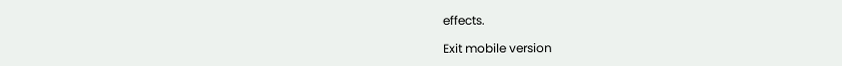effects.

Exit mobile version